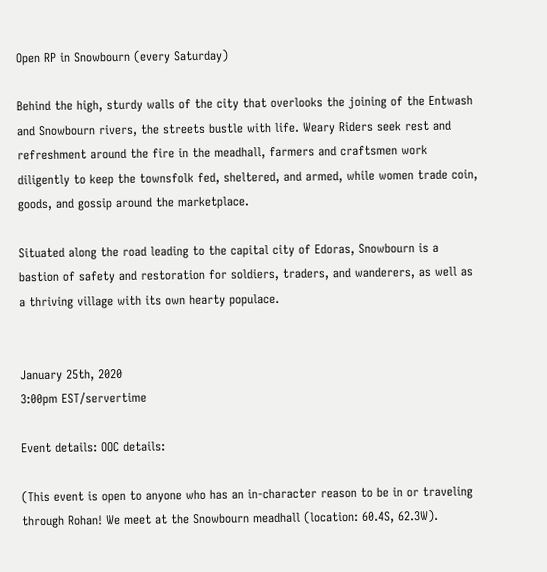Open RP in Snowbourn (every Saturday)

Behind the high, sturdy walls of the city that overlooks the joining of the Entwash and Snowbourn rivers, the streets bustle with life. Weary Riders seek rest and refreshment around the fire in the meadhall, farmers and craftsmen work diligently to keep the townsfolk fed, sheltered, and armed, while women trade coin, goods, and gossip around the marketplace.

Situated along the road leading to the capital city of Edoras, Snowbourn is a bastion of safety and restoration for soldiers, traders, and wanderers, as well as a thriving village with its own hearty populace.


January 25th, 2020
3:00pm EST/servertime

Event details: OOC details:

(This event is open to anyone who has an in-character reason to be in or traveling through Rohan! We meet at the Snowbourn meadhall (location: 60.4S, 62.3W).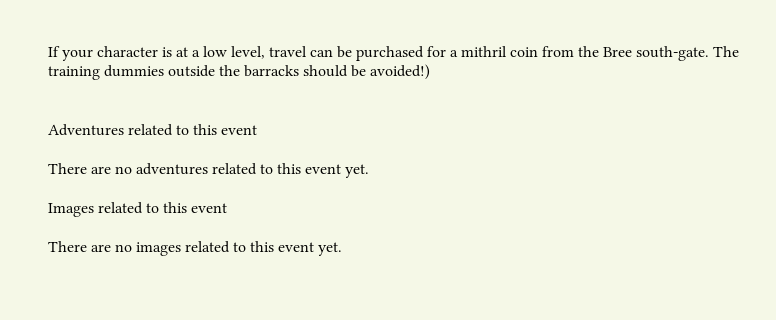If your character is at a low level, travel can be purchased for a mithril coin from the Bree south-gate. The training dummies outside the barracks should be avoided!)


Adventures related to this event

There are no adventures related to this event yet.

Images related to this event

There are no images related to this event yet.